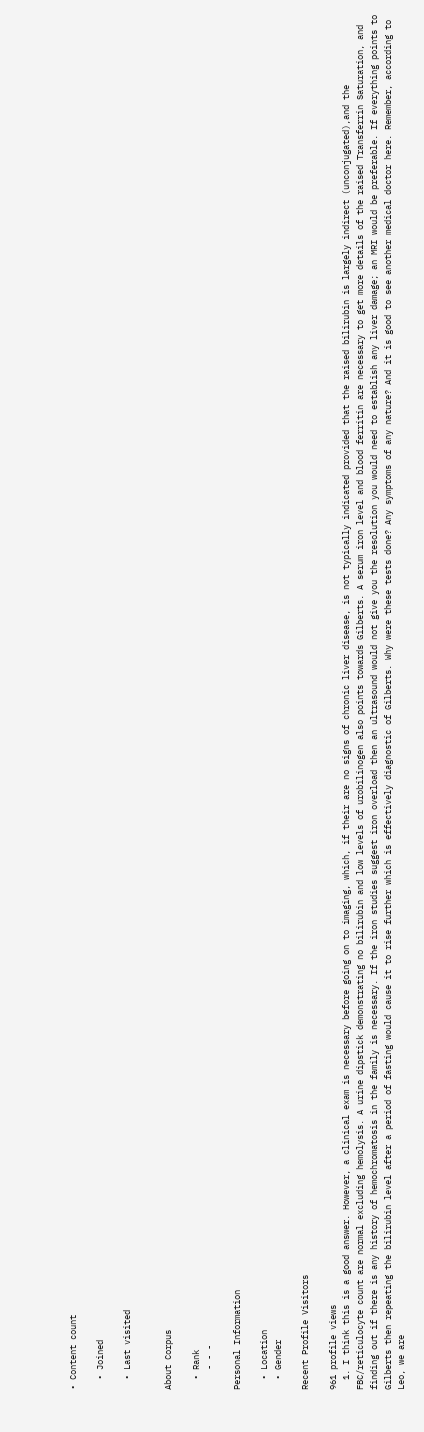• Content count

  • Joined

  • Last visited


About Corpus

  • Rank
    - - -

Personal Information

  • Location
  • Gender

Recent Profile Visitors

961 profile views
  1. I think this is a good answer. However, a clinical exam is necessary before going on to imaging, which, if their are no signs of chronic liver disease, is not typically indicated provided that the raised bilirubin is largely indirect (unconjugated),and the FBC/reticulocyte count are normal excluding hemolysis. A urine dipstick demonstrating no bilirubin and low levels of urobilinogen also points towards Gilberts. A serum iron level and blood ferritin are necessary to get more details of the raised Transferrin Saturation, and finding out if there is any history of hemochromatosis in the family is necessary. If the iron studies suggest iron overload then an ultrasound would not give you the resolution you would need to establish any liver damage; an MRI would be preferable. If everything points to Gilberts then repeating the bilirubin level after a period of fasting would cause it to rise further which is effectively diagnostic of Gilberts. Why were these tests done? Any symptoms of any nature? And it is good to see another medical doctor here. Remember, according to Leo, we are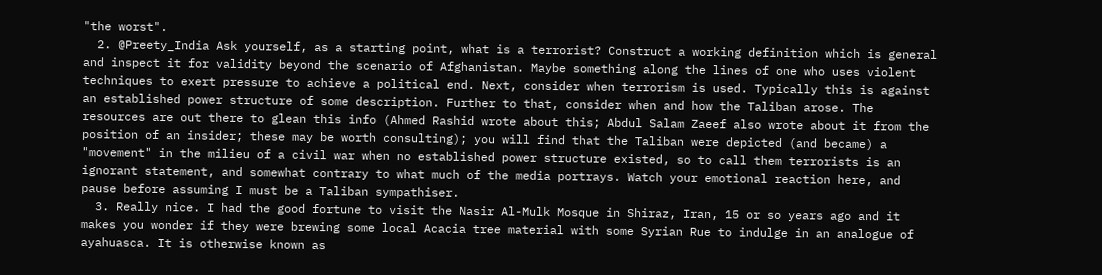"the worst".
  2. @Preety_India Ask yourself, as a starting point, what is a terrorist? Construct a working definition which is general and inspect it for validity beyond the scenario of Afghanistan. Maybe something along the lines of one who uses violent techniques to exert pressure to achieve a political end. Next, consider when terrorism is used. Typically this is against an established power structure of some description. Further to that, consider when and how the Taliban arose. The resources are out there to glean this info (Ahmed Rashid wrote about this; Abdul Salam Zaeef also wrote about it from the position of an insider; these may be worth consulting); you will find that the Taliban were depicted (and became) a "movement" in the milieu of a civil war when no established power structure existed, so to call them terrorists is an ignorant statement, and somewhat contrary to what much of the media portrays. Watch your emotional reaction here, and pause before assuming I must be a Taliban sympathiser.
  3. Really nice. I had the good fortune to visit the Nasir Al-Mulk Mosque in Shiraz, Iran, 15 or so years ago and it makes you wonder if they were brewing some local Acacia tree material with some Syrian Rue to indulge in an analogue of ayahuasca. It is otherwise known as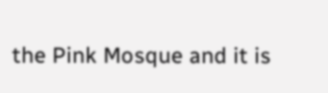the Pink Mosque and it is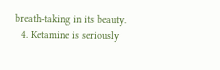breath-taking in its beauty.
  4. Ketamine is seriously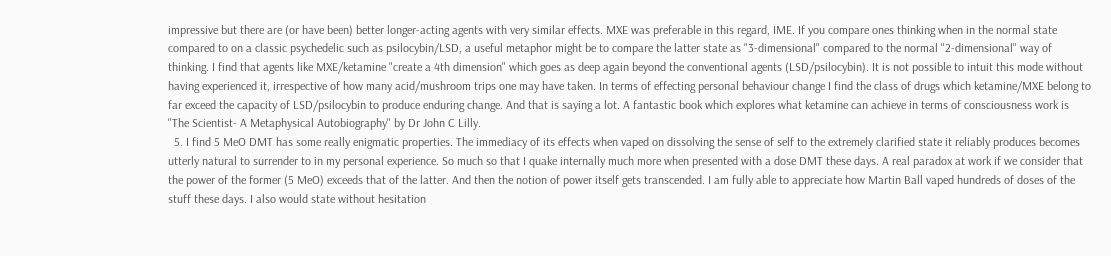impressive but there are (or have been) better longer-acting agents with very similar effects. MXE was preferable in this regard, IME. If you compare ones thinking when in the normal state compared to on a classic psychedelic such as psilocybin/LSD, a useful metaphor might be to compare the latter state as "3-dimensional" compared to the normal "2-dimensional" way of thinking. I find that agents like MXE/ketamine "create a 4th dimension" which goes as deep again beyond the conventional agents (LSD/psilocybin). It is not possible to intuit this mode without having experienced it, irrespective of how many acid/mushroom trips one may have taken. In terms of effecting personal behaviour change I find the class of drugs which ketamine/MXE belong to far exceed the capacity of LSD/psilocybin to produce enduring change. And that is saying a lot. A fantastic book which explores what ketamine can achieve in terms of consciousness work is "The Scientist- A Metaphysical Autobiography" by Dr John C Lilly.
  5. I find 5 MeO DMT has some really enigmatic properties. The immediacy of its effects when vaped on dissolving the sense of self to the extremely clarified state it reliably produces becomes utterly natural to surrender to in my personal experience. So much so that I quake internally much more when presented with a dose DMT these days. A real paradox at work if we consider that the power of the former (5 MeO) exceeds that of the latter. And then the notion of power itself gets transcended. I am fully able to appreciate how Martin Ball vaped hundreds of doses of the stuff these days. I also would state without hesitation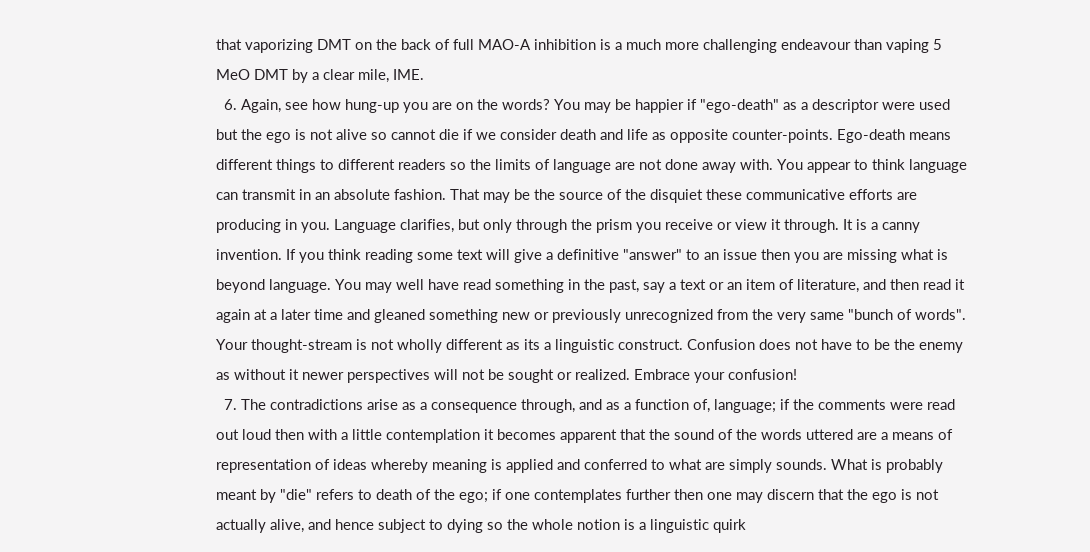that vaporizing DMT on the back of full MAO-A inhibition is a much more challenging endeavour than vaping 5 MeO DMT by a clear mile, IME.
  6. Again, see how hung-up you are on the words? You may be happier if "ego-death" as a descriptor were used but the ego is not alive so cannot die if we consider death and life as opposite counter-points. Ego-death means different things to different readers so the limits of language are not done away with. You appear to think language can transmit in an absolute fashion. That may be the source of the disquiet these communicative efforts are producing in you. Language clarifies, but only through the prism you receive or view it through. It is a canny invention. If you think reading some text will give a definitive "answer" to an issue then you are missing what is beyond language. You may well have read something in the past, say a text or an item of literature, and then read it again at a later time and gleaned something new or previously unrecognized from the very same "bunch of words". Your thought-stream is not wholly different as its a linguistic construct. Confusion does not have to be the enemy as without it newer perspectives will not be sought or realized. Embrace your confusion!
  7. The contradictions arise as a consequence through, and as a function of, language; if the comments were read out loud then with a little contemplation it becomes apparent that the sound of the words uttered are a means of representation of ideas whereby meaning is applied and conferred to what are simply sounds. What is probably meant by "die" refers to death of the ego; if one contemplates further then one may discern that the ego is not actually alive, and hence subject to dying so the whole notion is a linguistic quirk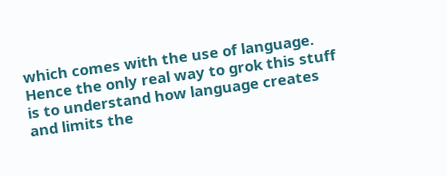which comes with the use of language. Hence the only real way to grok this stuff is to understand how language creates and limits the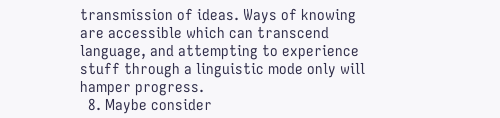transmission of ideas. Ways of knowing are accessible which can transcend language, and attempting to experience stuff through a linguistic mode only will hamper progress.
  8. Maybe consider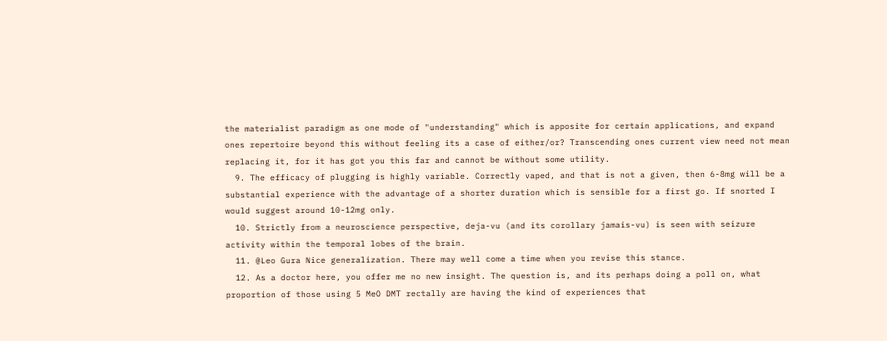the materialist paradigm as one mode of "understanding" which is apposite for certain applications, and expand ones repertoire beyond this without feeling its a case of either/or? Transcending ones current view need not mean replacing it, for it has got you this far and cannot be without some utility.
  9. The efficacy of plugging is highly variable. Correctly vaped, and that is not a given, then 6-8mg will be a substantial experience with the advantage of a shorter duration which is sensible for a first go. If snorted I would suggest around 10-12mg only.
  10. Strictly from a neuroscience perspective, deja-vu (and its corollary jamais-vu) is seen with seizure activity within the temporal lobes of the brain.
  11. @Leo Gura Nice generalization. There may well come a time when you revise this stance.
  12. As a doctor here, you offer me no new insight. The question is, and its perhaps doing a poll on, what proportion of those using 5 MeO DMT rectally are having the kind of experiences that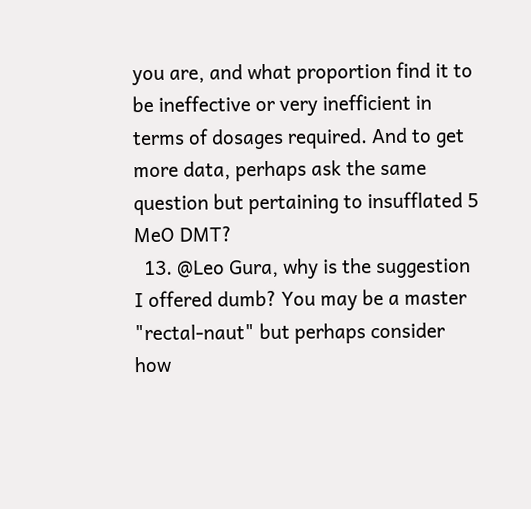you are, and what proportion find it to be ineffective or very inefficient in terms of dosages required. And to get more data, perhaps ask the same question but pertaining to insufflated 5 MeO DMT?
  13. @Leo Gura, why is the suggestion I offered dumb? You may be a master "rectal-naut" but perhaps consider how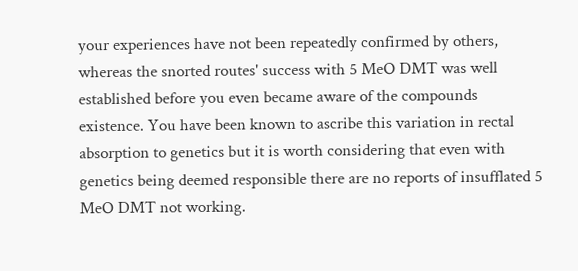your experiences have not been repeatedly confirmed by others, whereas the snorted routes' success with 5 MeO DMT was well established before you even became aware of the compounds existence. You have been known to ascribe this variation in rectal absorption to genetics but it is worth considering that even with genetics being deemed responsible there are no reports of insufflated 5 MeO DMT not working.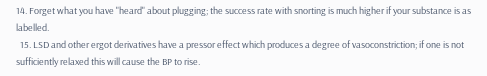14. Forget what you have "heard" about plugging; the success rate with snorting is much higher if your substance is as labelled.
  15. LSD and other ergot derivatives have a pressor effect which produces a degree of vasoconstriction; if one is not sufficiently relaxed this will cause the BP to rise.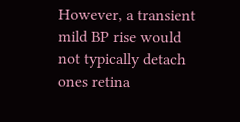However, a transient mild BP rise would not typically detach ones retina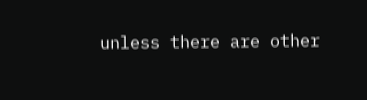unless there are other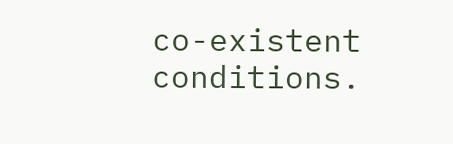co-existent conditions.